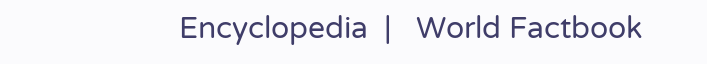Encyclopedia  |   World Factbook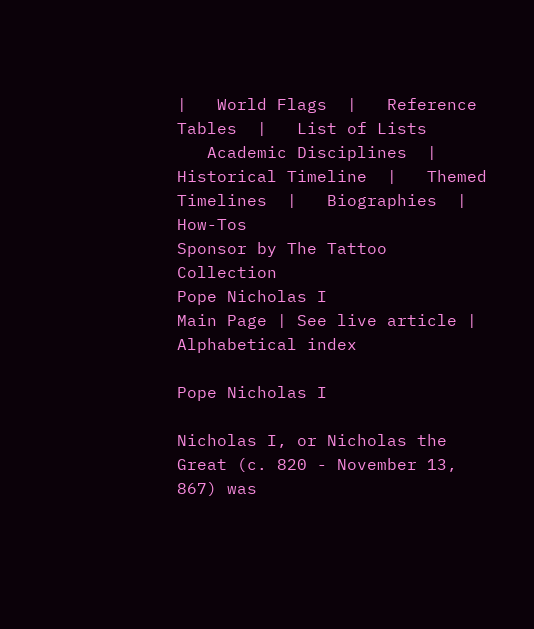|   World Flags  |   Reference Tables  |   List of Lists
   Academic Disciplines  |   Historical Timeline  |   Themed Timelines  |   Biographies  |   How-Tos
Sponsor by The Tattoo Collection
Pope Nicholas I
Main Page | See live article | Alphabetical index

Pope Nicholas I

Nicholas I, or Nicholas the Great (c. 820 - November 13, 867) was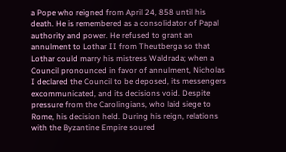a Pope who reigned from April 24, 858 until his death. He is remembered as a consolidator of Papal authority and power. He refused to grant an annulment to Lothar II from Theutberga so that Lothar could marry his mistress Waldrada; when a Council pronounced in favor of annulment, Nicholas I declared the Council to be deposed, its messengers excommunicated, and its decisions void. Despite pressure from the Carolingians, who laid siege to Rome, his decision held. During his reign, relations with the Byzantine Empire soured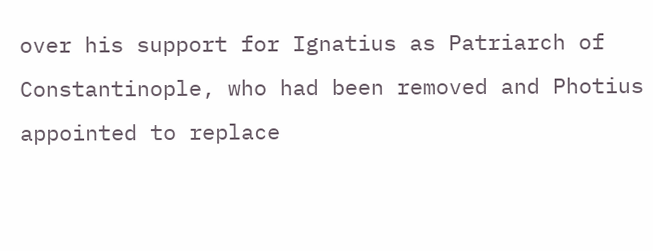over his support for Ignatius as Patriarch of Constantinople, who had been removed and Photius appointed to replace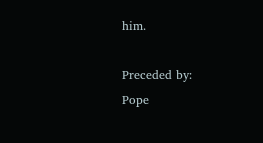him.

Preceded by:
Pope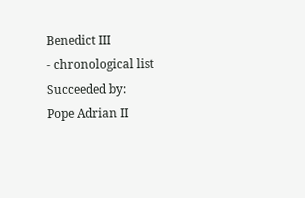Benedict III
- chronological list
Succeeded by:
Pope Adrian II